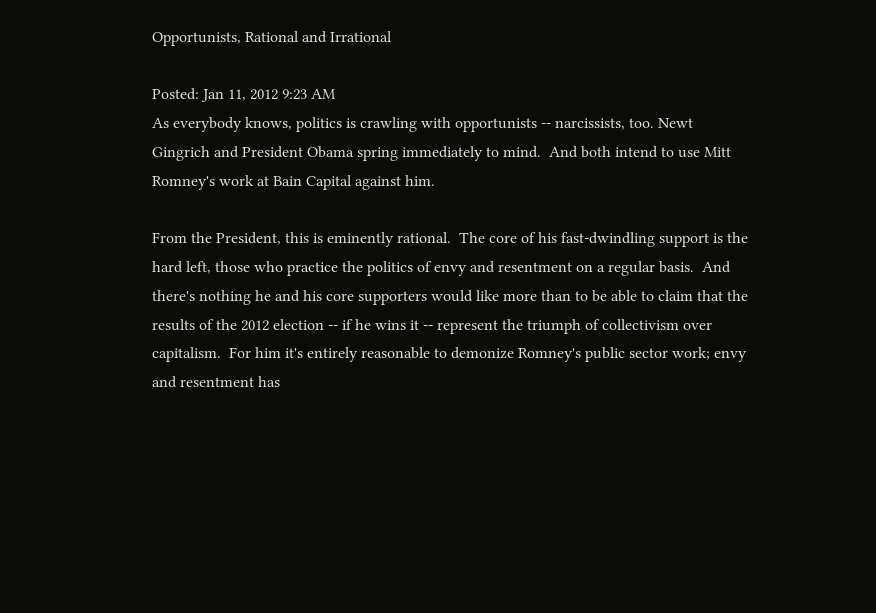Opportunists, Rational and Irrational

Posted: Jan 11, 2012 9:23 AM
As everybody knows, politics is crawling with opportunists -- narcissists, too. Newt Gingrich and President Obama spring immediately to mind.  And both intend to use Mitt Romney's work at Bain Capital against him.

From the President, this is eminently rational.  The core of his fast-dwindling support is the hard left, those who practice the politics of envy and resentment on a regular basis.  And there's nothing he and his core supporters would like more than to be able to claim that the results of the 2012 election -- if he wins it -- represent the triumph of collectivism over capitalism.  For him it's entirely reasonable to demonize Romney's public sector work; envy and resentment has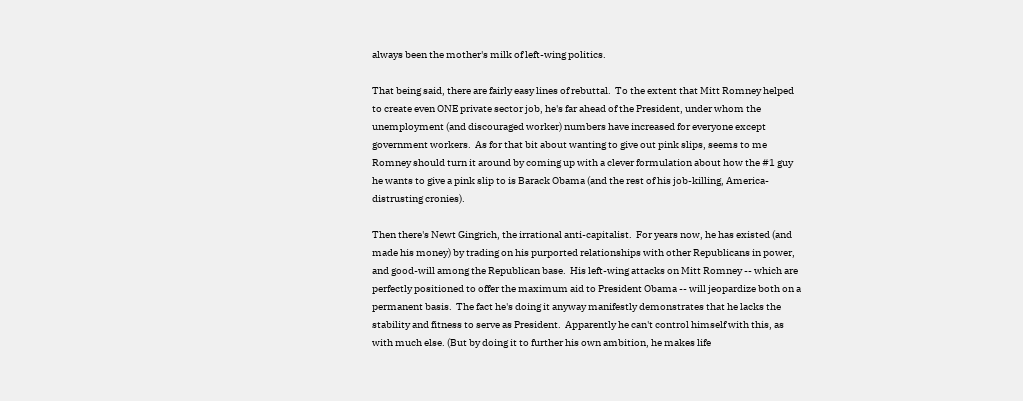always been the mother's milk of left-wing politics.

That being said, there are fairly easy lines of rebuttal.  To the extent that Mitt Romney helped to create even ONE private sector job, he's far ahead of the President, under whom the unemployment (and discouraged worker) numbers have increased for everyone except government workers.  As for that bit about wanting to give out pink slips, seems to me Romney should turn it around by coming up with a clever formulation about how the #1 guy he wants to give a pink slip to is Barack Obama (and the rest of his job-killing, America-distrusting cronies).

Then there's Newt Gingrich, the irrational anti-capitalist.  For years now, he has existed (and made his money) by trading on his purported relationships with other Republicans in power, and good-will among the Republican base.  His left-wing attacks on Mitt Romney -- which are perfectly positioned to offer the maximum aid to President Obama -- will jeopardize both on a permanent basis.  The fact he's doing it anyway manifestly demonstrates that he lacks the stability and fitness to serve as President.  Apparently he can't control himself with this, as with much else. (But by doing it to further his own ambition, he makes life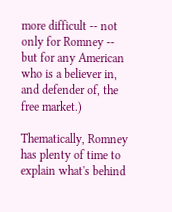more difficult -- not only for Romney -- but for any American who is a believer in, and defender of, the free market.)

Thematically, Romney has plenty of time to explain what's behind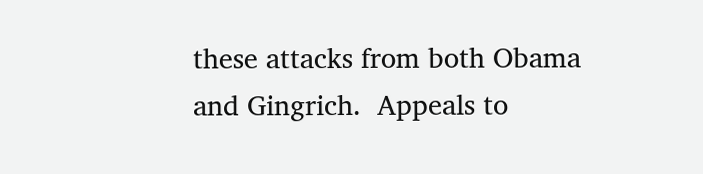these attacks from both Obama and Gingrich.  Appeals to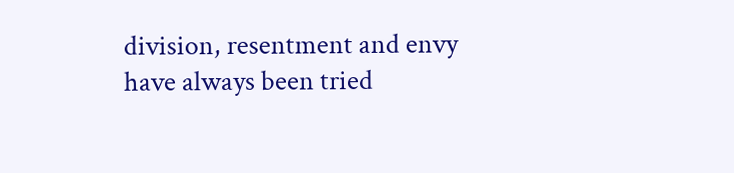division, resentment and envy have always been tried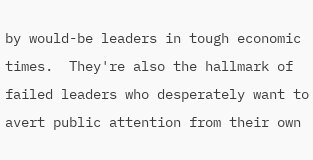by would-be leaders in tough economic times.  They're also the hallmark of failed leaders who desperately want to avert public attention from their own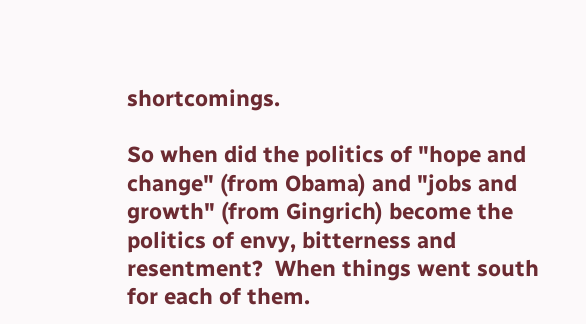shortcomings.

So when did the politics of "hope and change" (from Obama) and "jobs and growth" (from Gingrich) become the politics of envy, bitterness and resentment?  When things went south for each of them.